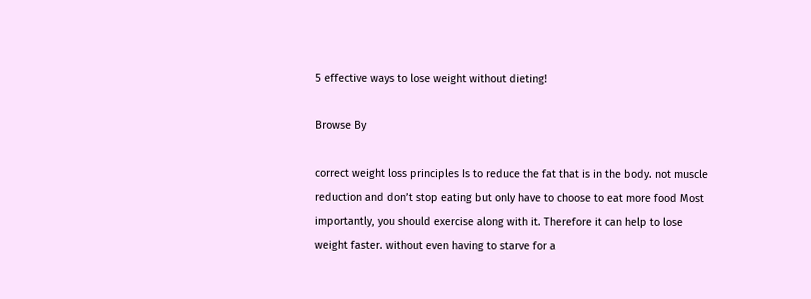5 effective ways to lose weight without dieting!

Browse By

correct weight loss principles Is to reduce the fat that is in the body. not muscle reduction and don’t stop eating but only have to choose to eat more food Most importantly, you should exercise along with it. Therefore it can help to lose weight faster. without even having to starve for a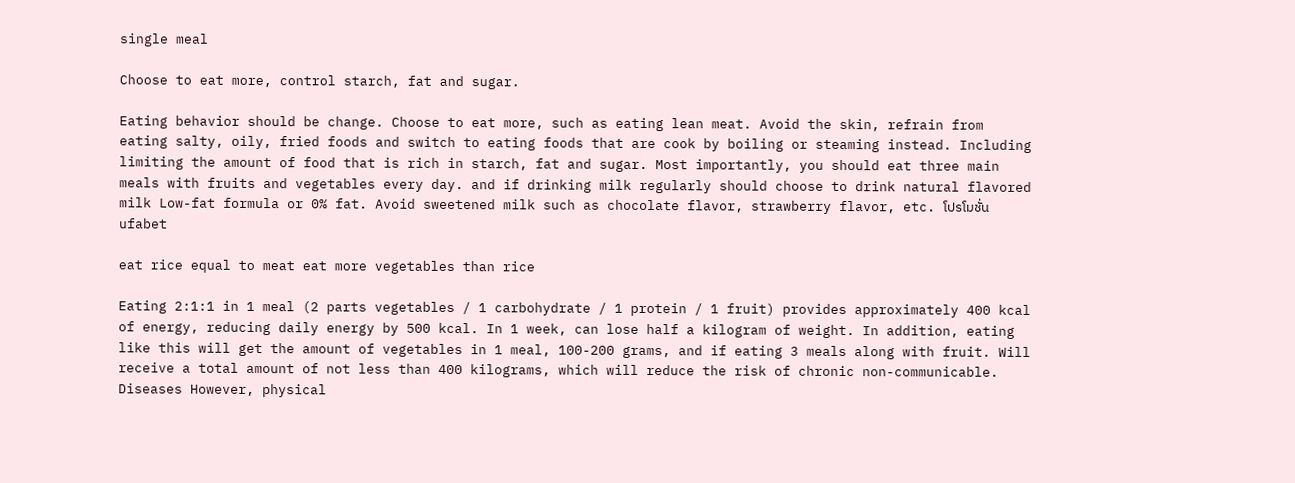single meal

Choose to eat more, control starch, fat and sugar.

Eating behavior should be change. Choose to eat more, such as eating lean meat. Avoid the skin, refrain from eating salty, oily, fried foods and switch to eating foods that are cook by boiling or steaming instead. Including limiting the amount of food that is rich in starch, fat and sugar. Most importantly, you should eat three main meals with fruits and vegetables every day. and if drinking milk regularly should choose to drink natural flavored milk Low-fat formula or 0% fat. Avoid sweetened milk such as chocolate flavor, strawberry flavor, etc. โปรโมชั่น ufabet

eat rice equal to meat eat more vegetables than rice

Eating 2:1:1 in 1 meal (2 parts vegetables / 1 carbohydrate / 1 protein / 1 fruit) provides approximately 400 kcal of energy, reducing daily energy by 500 kcal. In 1 week, can lose half a kilogram of weight. In addition, eating like this will get the amount of vegetables in 1 meal, 100-200 grams, and if eating 3 meals along with fruit. Will receive a total amount of not less than 400 kilograms, which will reduce the risk of chronic non-communicable. Diseases However, physical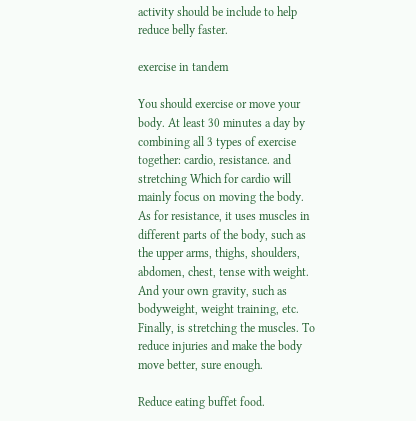activity should be include to help reduce belly faster.

exercise in tandem

You should exercise or move your body. At least 30 minutes a day by combining all 3 types of exercise together: cardio, resistance. and stretching Which for cardio will mainly focus on moving the body. As for resistance, it uses muscles in different parts of the body, such as the upper arms, thighs, shoulders, abdomen, chest, tense with weight. And your own gravity, such as bodyweight, weight training, etc. Finally, is stretching the muscles. To reduce injuries and make the body move better, sure enough.

Reduce eating buffet food.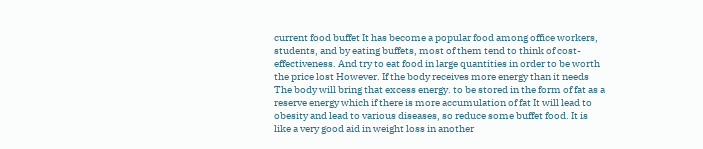current food buffet It has become a popular food among office workers, students, and by eating buffets, most of them tend to think of cost-effectiveness. And try to eat food in large quantities in order to be worth the price lost However. If the body receives more energy than it needs The body will bring that excess energy. to be stored in the form of fat as a reserve energy which if there is more accumulation of fat It will lead to obesity and lead to various diseases, so reduce some buffet food. It is like a very good aid in weight loss in another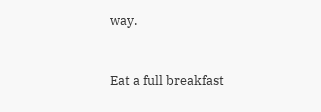way.


Eat a full breakfast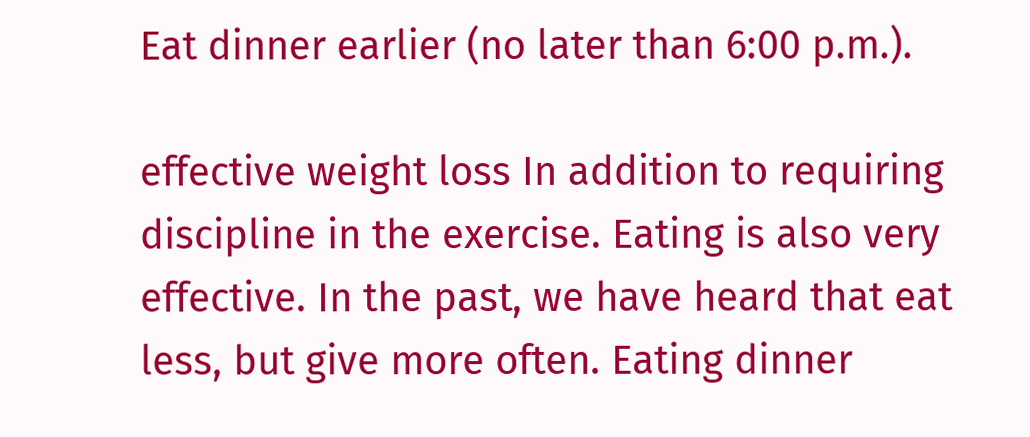Eat dinner earlier (no later than 6:00 p.m.).

effective weight loss In addition to requiring discipline in the exercise. Eating is also very effective. In the past, we have heard that eat less, but give more often. Eating dinner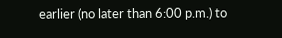earlier (no later than 6:00 p.m.) to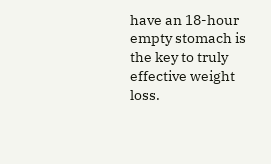have an 18-hour empty stomach is the key to truly effective weight loss.